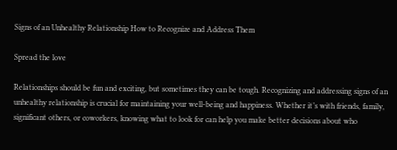Signs of an Unhealthy Relationship How to Recognize and Address Them

Spread the love

Relationships should be fun and exciting, but sometimes they can be tough. Recognizing and addressing signs of an unhealthy relationship is crucial for maintaining your well-being and happiness. Whether it’s with friends, family, significant others, or coworkers, knowing what to look for can help you make better decisions about who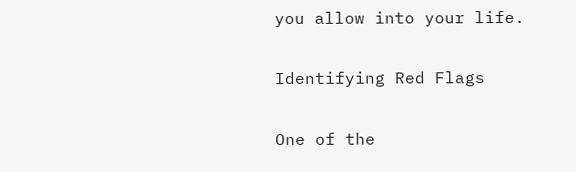you allow into your life.

Identifying Red Flags

One of the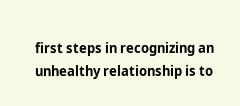first steps in recognizing an unhealthy relationship is to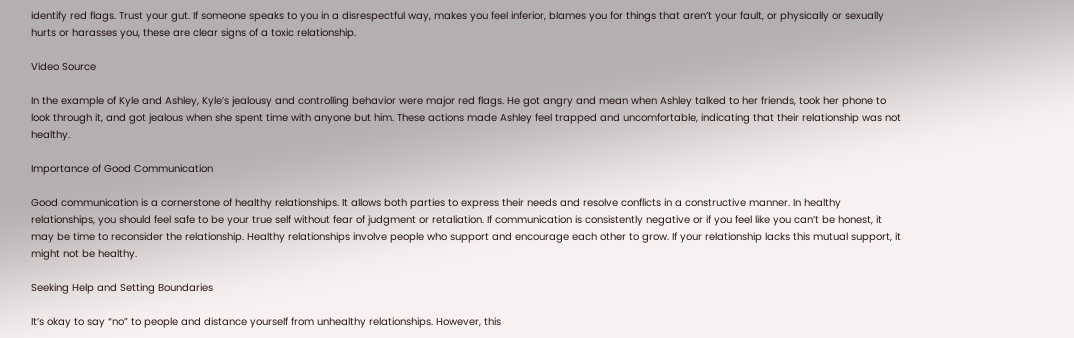identify red flags. Trust your gut. If someone speaks to you in a disrespectful way, makes you feel inferior, blames you for things that aren’t your fault, or physically or sexually hurts or harasses you, these are clear signs of a toxic relationship.

Video Source

In the example of Kyle and Ashley, Kyle’s jealousy and controlling behavior were major red flags. He got angry and mean when Ashley talked to her friends, took her phone to look through it, and got jealous when she spent time with anyone but him. These actions made Ashley feel trapped and uncomfortable, indicating that their relationship was not healthy.

Importance of Good Communication

Good communication is a cornerstone of healthy relationships. It allows both parties to express their needs and resolve conflicts in a constructive manner. In healthy relationships, you should feel safe to be your true self without fear of judgment or retaliation. If communication is consistently negative or if you feel like you can’t be honest, it may be time to reconsider the relationship. Healthy relationships involve people who support and encourage each other to grow. If your relationship lacks this mutual support, it might not be healthy.

Seeking Help and Setting Boundaries

It’s okay to say “no” to people and distance yourself from unhealthy relationships. However, this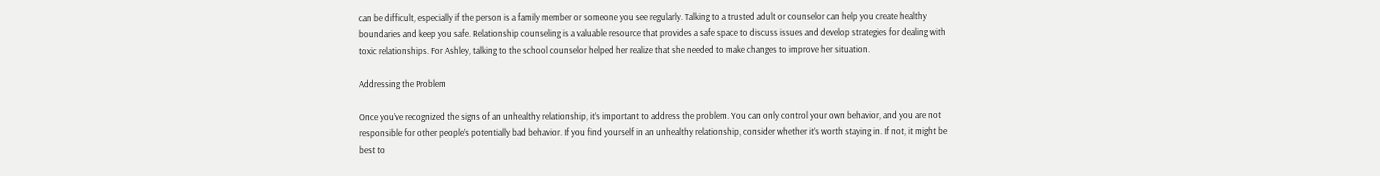can be difficult, especially if the person is a family member or someone you see regularly. Talking to a trusted adult or counselor can help you create healthy boundaries and keep you safe. Relationship counseling is a valuable resource that provides a safe space to discuss issues and develop strategies for dealing with toxic relationships. For Ashley, talking to the school counselor helped her realize that she needed to make changes to improve her situation.

Addressing the Problem

Once you’ve recognized the signs of an unhealthy relationship, it’s important to address the problem. You can only control your own behavior, and you are not responsible for other people’s potentially bad behavior. If you find yourself in an unhealthy relationship, consider whether it’s worth staying in. If not, it might be best to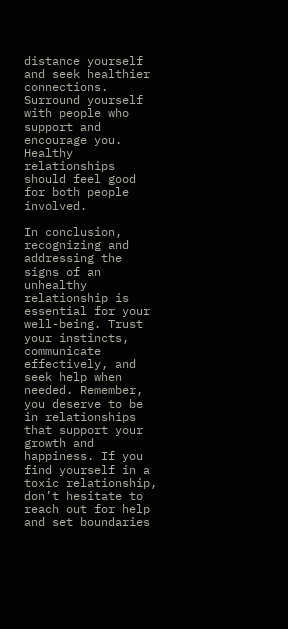distance yourself and seek healthier connections. Surround yourself with people who support and encourage you. Healthy relationships should feel good for both people involved.

In conclusion, recognizing and addressing the signs of an unhealthy relationship is essential for your well-being. Trust your instincts, communicate effectively, and seek help when needed. Remember, you deserve to be in relationships that support your growth and happiness. If you find yourself in a toxic relationship, don’t hesitate to reach out for help and set boundaries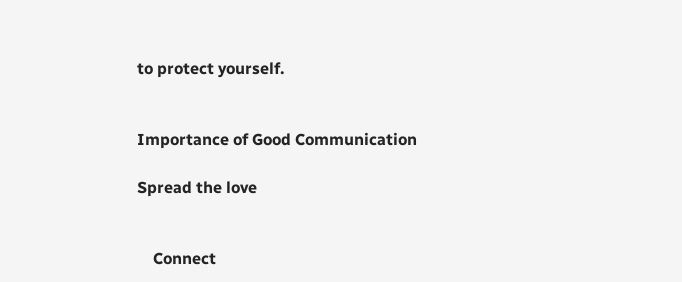to protect yourself.


Importance of Good Communication

Spread the love


    Connect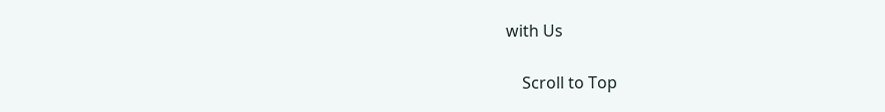with Us

    Scroll to Top